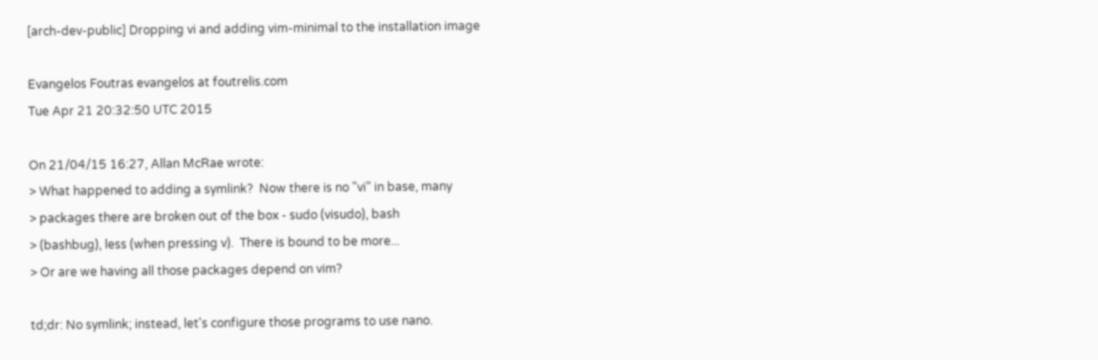[arch-dev-public] Dropping vi and adding vim-minimal to the installation image

Evangelos Foutras evangelos at foutrelis.com
Tue Apr 21 20:32:50 UTC 2015

On 21/04/15 16:27, Allan McRae wrote:
> What happened to adding a symlink?  Now there is no "vi" in base, many
> packages there are broken out of the box - sudo (visudo), bash
> (bashbug), less (when pressing v).  There is bound to be more...
> Or are we having all those packages depend on vim?

td;dr: No symlink; instead, let's configure those programs to use nano.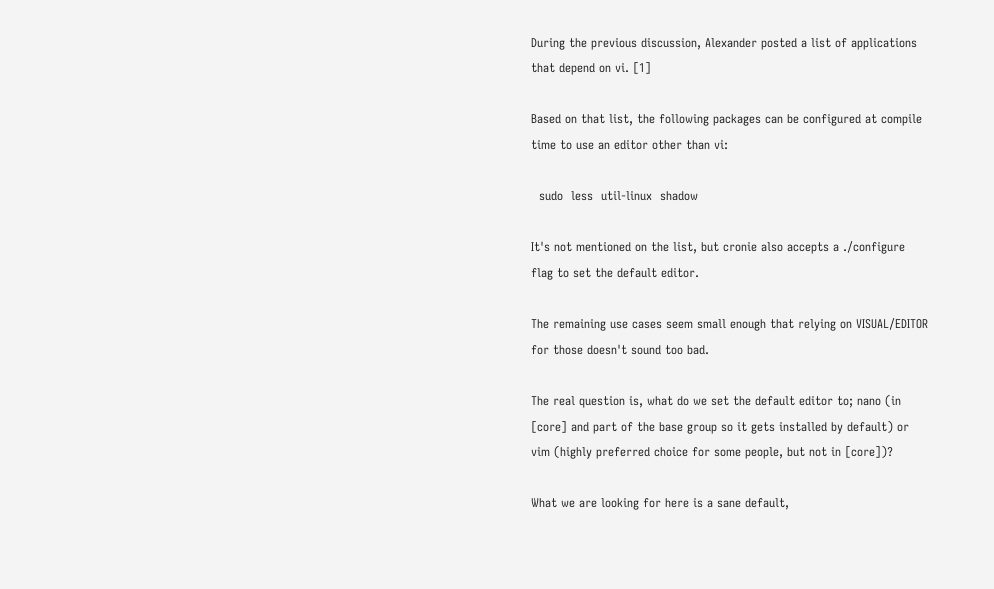During the previous discussion, Alexander posted a list of applications
that depend on vi. [1]

Based on that list, the following packages can be configured at compile
time to use an editor other than vi:

  sudo  less  util-linux  shadow

It's not mentioned on the list, but cronie also accepts a ./configure
flag to set the default editor.

The remaining use cases seem small enough that relying on VISUAL/EDITOR
for those doesn't sound too bad.

The real question is, what do we set the default editor to; nano (in
[core] and part of the base group so it gets installed by default) or
vim (highly preferred choice for some people, but not in [core])?

What we are looking for here is a sane default,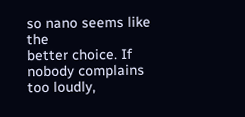so nano seems like the
better choice. If nobody complains too loudly,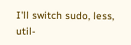I'll switch sudo, less,
util-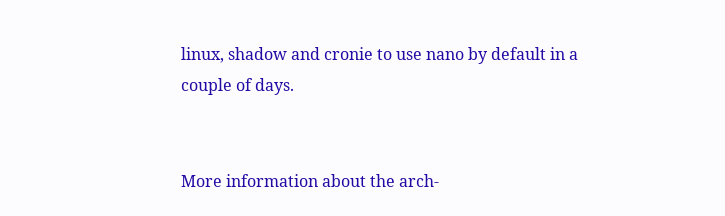linux, shadow and cronie to use nano by default in a couple of days.


More information about the arch-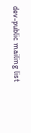dev-public mailing list